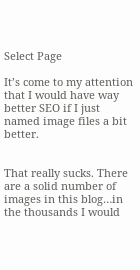Select Page

It’s come to my attention that I would have way better SEO if I just named image files a bit better.


That really sucks. There are a solid number of images in this blog…in the thousands I would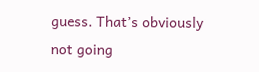guess. That’s obviously not going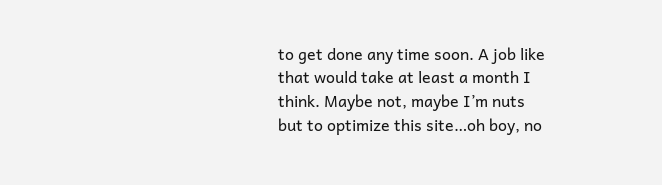to get done any time soon. A job like that would take at least a month I think. Maybe not, maybe I’m nuts but to optimize this site…oh boy, no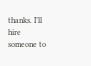thanks. I’ll hire someone to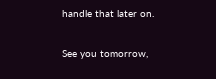handle that later on.

See you tomorrow,